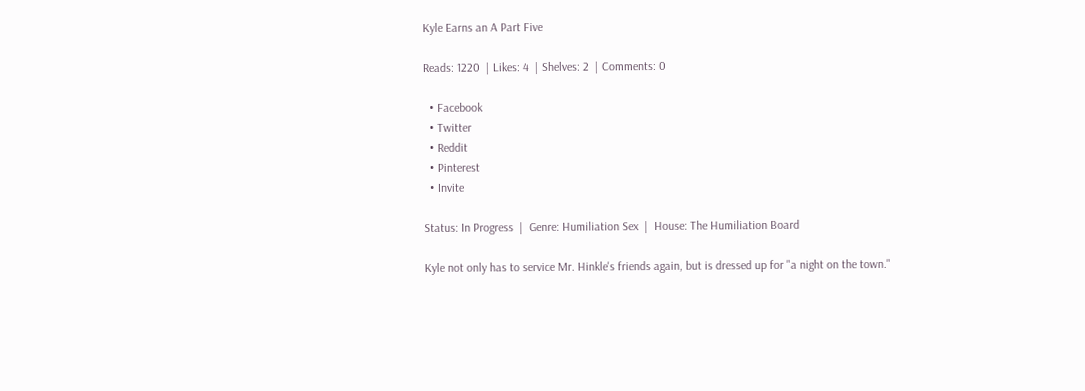Kyle Earns an A Part Five

Reads: 1220  | Likes: 4  | Shelves: 2  | Comments: 0

  • Facebook
  • Twitter
  • Reddit
  • Pinterest
  • Invite

Status: In Progress  |  Genre: Humiliation Sex  |  House: The Humiliation Board

Kyle not only has to service Mr. Hinkle's friends again, but is dressed up for "a night on the town."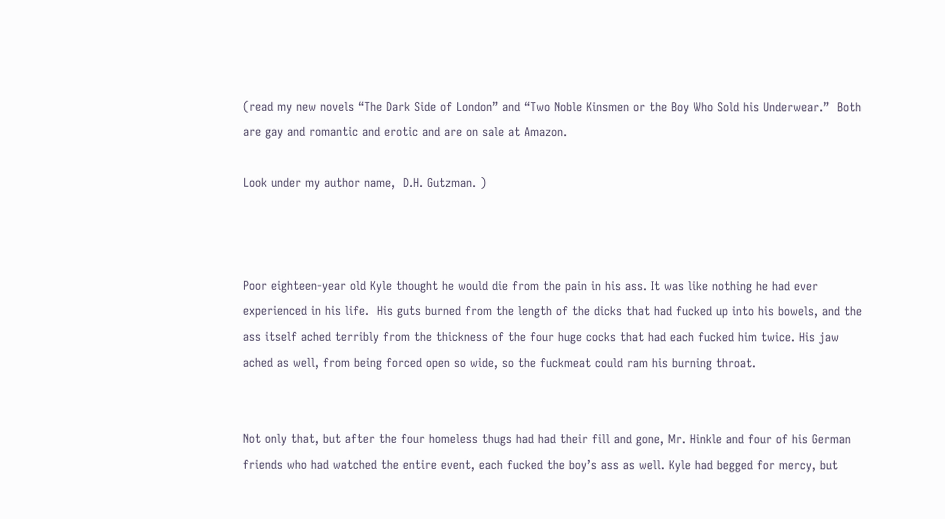(read my new novels “The Dark Side of London” and “Two Noble Kinsmen or the Boy Who Sold his Underwear.”  Both are gay and romantic and erotic and are on sale at Amazon.

Look under my author name,  D.H. Gutzman. )



Poor eighteen-year old Kyle thought he would die from the pain in his ass. It was like nothing he had ever experienced in his life.  His guts burned from the length of the dicks that had fucked up into his bowels, and the ass itself ached terribly from the thickness of the four huge cocks that had each fucked him twice. His jaw ached as well, from being forced open so wide, so the fuckmeat could ram his burning throat.


Not only that, but after the four homeless thugs had had their fill and gone, Mr. Hinkle and four of his German friends who had watched the entire event, each fucked the boy’s ass as well. Kyle had begged for mercy, but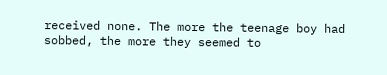received none. The more the teenage boy had sobbed, the more they seemed to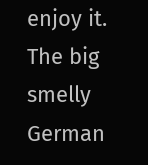enjoy it. The big smelly German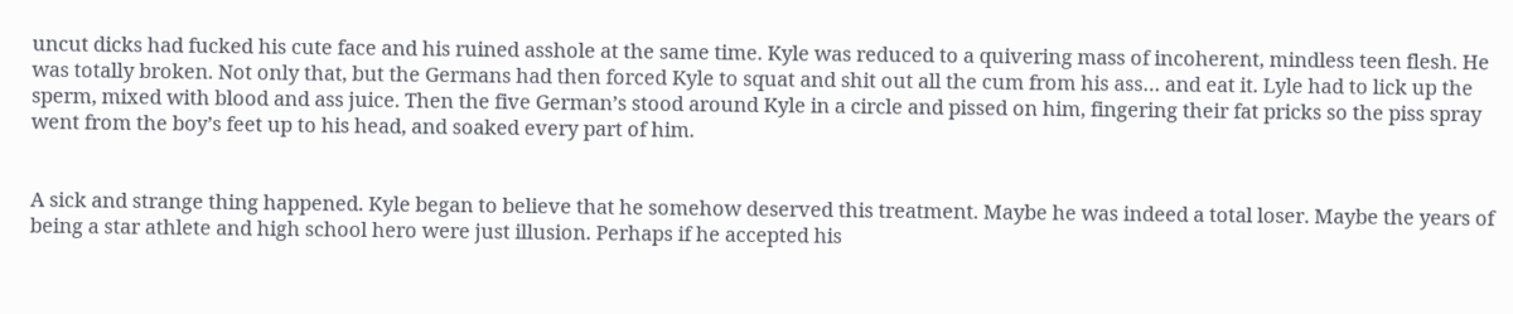uncut dicks had fucked his cute face and his ruined asshole at the same time. Kyle was reduced to a quivering mass of incoherent, mindless teen flesh. He was totally broken. Not only that, but the Germans had then forced Kyle to squat and shit out all the cum from his ass… and eat it. Lyle had to lick up the sperm, mixed with blood and ass juice. Then the five German’s stood around Kyle in a circle and pissed on him, fingering their fat pricks so the piss spray went from the boy’s feet up to his head, and soaked every part of him.


A sick and strange thing happened. Kyle began to believe that he somehow deserved this treatment. Maybe he was indeed a total loser. Maybe the years of being a star athlete and high school hero were just illusion. Perhaps if he accepted his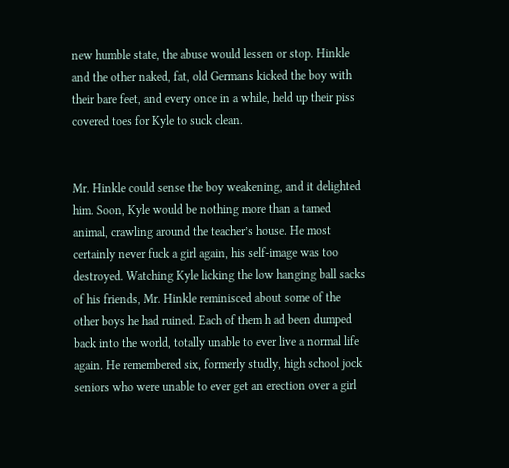new humble state, the abuse would lessen or stop. Hinkle and the other naked, fat, old Germans kicked the boy with their bare feet, and every once in a while, held up their piss covered toes for Kyle to suck clean.


Mr. Hinkle could sense the boy weakening, and it delighted him. Soon, Kyle would be nothing more than a tamed animal, crawling around the teacher’s house. He most certainly never fuck a girl again, his self-image was too destroyed. Watching Kyle licking the low hanging ball sacks of his friends, Mr. Hinkle reminisced about some of the other boys he had ruined. Each of them h ad been dumped back into the world, totally unable to ever live a normal life again. He remembered six, formerly studly, high school jock seniors who were unable to ever get an erection over a girl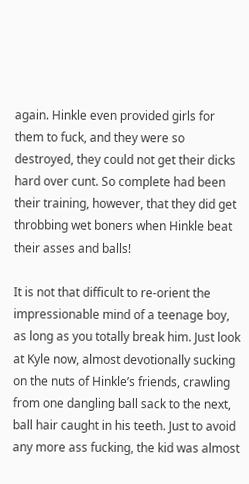again. Hinkle even provided girls for them to fuck, and they were so destroyed, they could not get their dicks hard over cunt. So complete had been their training, however, that they did get throbbing wet boners when Hinkle beat their asses and balls!

It is not that difficult to re-orient the impressionable mind of a teenage boy, as long as you totally break him. Just look at Kyle now, almost devotionally sucking on the nuts of Hinkle’s friends, crawling from one dangling ball sack to the next, ball hair caught in his teeth. Just to avoid any more ass fucking, the kid was almost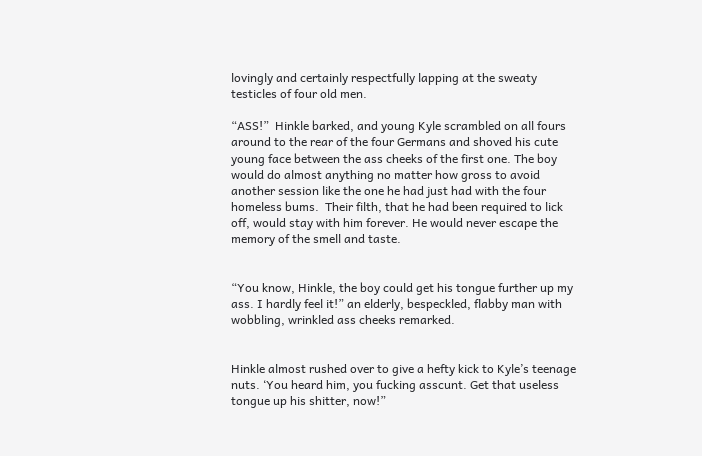lovingly and certainly respectfully lapping at the sweaty testicles of four old men.

“ASS!”  Hinkle barked, and young Kyle scrambled on all fours around to the rear of the four Germans and shoved his cute young face between the ass cheeks of the first one. The boy would do almost anything no matter how gross to avoid another session like the one he had just had with the four homeless bums.  Their filth, that he had been required to lick off, would stay with him forever. He would never escape the memory of the smell and taste.


“You know, Hinkle, the boy could get his tongue further up my ass. I hardly feel it!” an elderly, bespeckled, flabby man with wobbling, wrinkled ass cheeks remarked.


Hinkle almost rushed over to give a hefty kick to Kyle’s teenage nuts. ‘You heard him, you fucking asscunt. Get that useless tongue up his shitter, now!”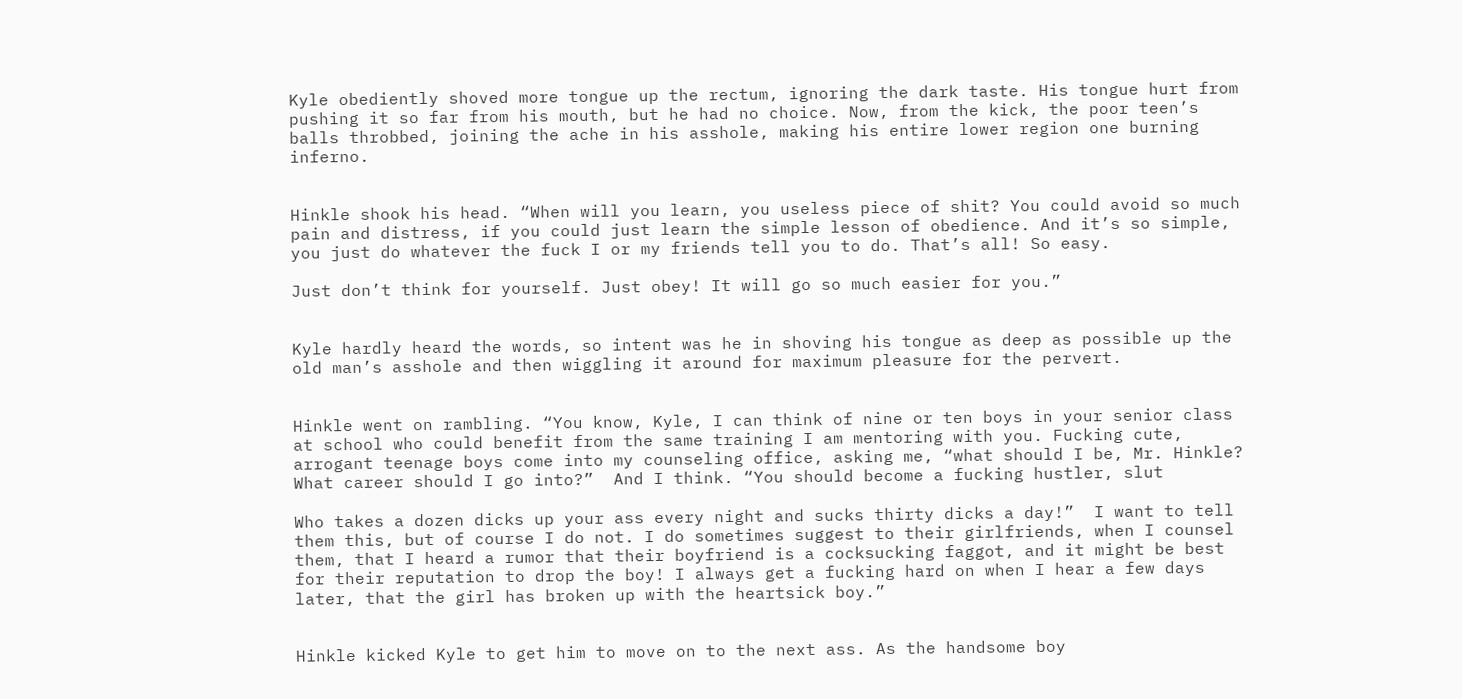Kyle obediently shoved more tongue up the rectum, ignoring the dark taste. His tongue hurt from pushing it so far from his mouth, but he had no choice. Now, from the kick, the poor teen’s balls throbbed, joining the ache in his asshole, making his entire lower region one burning inferno.


Hinkle shook his head. “When will you learn, you useless piece of shit? You could avoid so much pain and distress, if you could just learn the simple lesson of obedience. And it’s so simple, you just do whatever the fuck I or my friends tell you to do. That’s all! So easy.

Just don’t think for yourself. Just obey! It will go so much easier for you.”


Kyle hardly heard the words, so intent was he in shoving his tongue as deep as possible up the old man’s asshole and then wiggling it around for maximum pleasure for the pervert.


Hinkle went on rambling. “You know, Kyle, I can think of nine or ten boys in your senior class at school who could benefit from the same training I am mentoring with you. Fucking cute, arrogant teenage boys come into my counseling office, asking me, “what should I be, Mr. Hinkle? What career should I go into?”  And I think. “You should become a fucking hustler, slut

Who takes a dozen dicks up your ass every night and sucks thirty dicks a day!”  I want to tell them this, but of course I do not. I do sometimes suggest to their girlfriends, when I counsel them, that I heard a rumor that their boyfriend is a cocksucking faggot, and it might be best for their reputation to drop the boy! I always get a fucking hard on when I hear a few days later, that the girl has broken up with the heartsick boy.”


Hinkle kicked Kyle to get him to move on to the next ass. As the handsome boy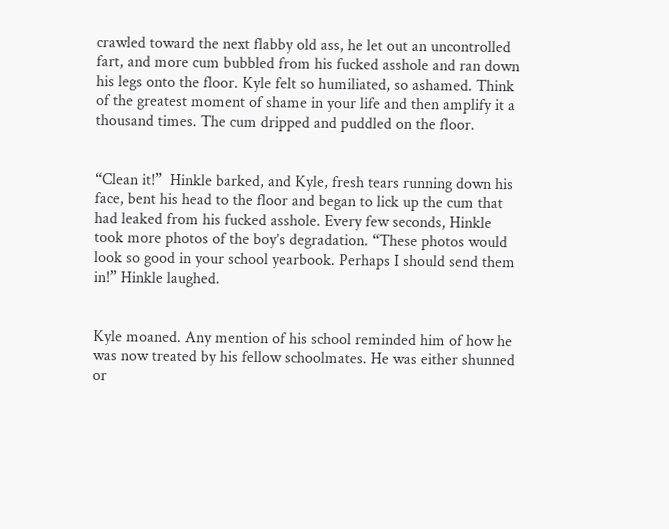crawled toward the next flabby old ass, he let out an uncontrolled fart, and more cum bubbled from his fucked asshole and ran down his legs onto the floor. Kyle felt so humiliated, so ashamed. Think of the greatest moment of shame in your life and then amplify it a thousand times. The cum dripped and puddled on the floor.


“Clean it!”  Hinkle barked, and Kyle, fresh tears running down his face, bent his head to the floor and began to lick up the cum that had leaked from his fucked asshole. Every few seconds, Hinkle took more photos of the boy’s degradation. “These photos would look so good in your school yearbook. Perhaps I should send them in!” Hinkle laughed.


Kyle moaned. Any mention of his school reminded him of how he was now treated by his fellow schoolmates. He was either shunned or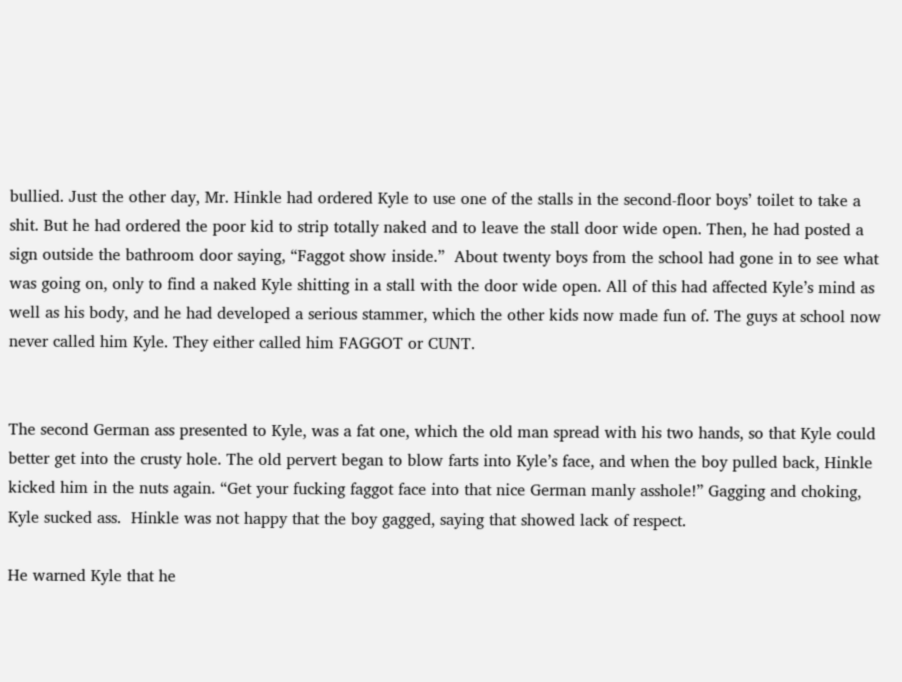bullied. Just the other day, Mr. Hinkle had ordered Kyle to use one of the stalls in the second-floor boys’ toilet to take a shit. But he had ordered the poor kid to strip totally naked and to leave the stall door wide open. Then, he had posted a sign outside the bathroom door saying, “Faggot show inside.”  About twenty boys from the school had gone in to see what was going on, only to find a naked Kyle shitting in a stall with the door wide open. All of this had affected Kyle’s mind as well as his body, and he had developed a serious stammer, which the other kids now made fun of. The guys at school now never called him Kyle. They either called him FAGGOT or CUNT.


The second German ass presented to Kyle, was a fat one, which the old man spread with his two hands, so that Kyle could better get into the crusty hole. The old pervert began to blow farts into Kyle’s face, and when the boy pulled back, Hinkle kicked him in the nuts again. “Get your fucking faggot face into that nice German manly asshole!” Gagging and choking, Kyle sucked ass.  Hinkle was not happy that the boy gagged, saying that showed lack of respect.

He warned Kyle that he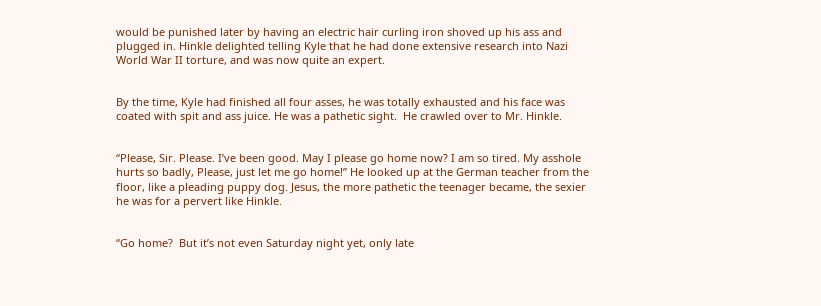would be punished later by having an electric hair curling iron shoved up his ass and plugged in. Hinkle delighted telling Kyle that he had done extensive research into Nazi World War II torture, and was now quite an expert.


By the time, Kyle had finished all four asses, he was totally exhausted and his face was coated with spit and ass juice. He was a pathetic sight.  He crawled over to Mr. Hinkle.


“Please, Sir. Please. I’ve been good. May I please go home now? I am so tired. My asshole hurts so badly, Please, just let me go home!” He looked up at the German teacher from the floor, like a pleading puppy dog. Jesus, the more pathetic the teenager became, the sexier he was for a pervert like Hinkle.


“Go home?  But it’s not even Saturday night yet, only late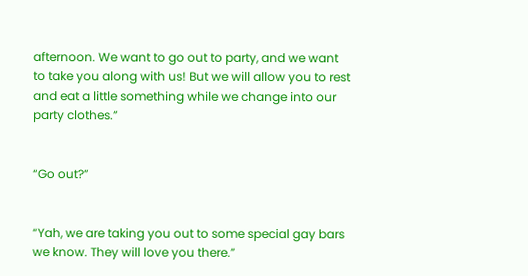afternoon. We want to go out to party, and we want to take you along with us! But we will allow you to rest and eat a little something while we change into our party clothes.”


“Go out?”


“Yah, we are taking you out to some special gay bars we know. They will love you there.”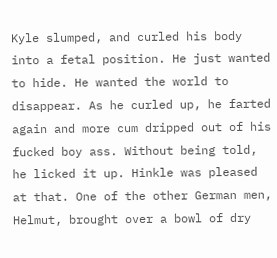Kyle slumped, and curled his body into a fetal position. He just wanted to hide. He wanted the world to disappear. As he curled up, he farted again and more cum dripped out of his fucked boy ass. Without being told, he licked it up. Hinkle was pleased at that. One of the other German men, Helmut, brought over a bowl of dry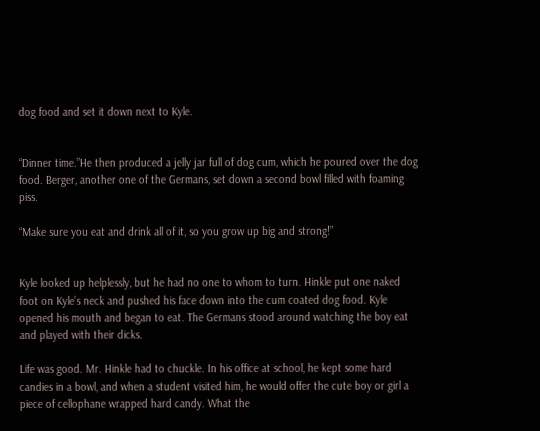dog food and set it down next to Kyle.


“Dinner time.”He then produced a jelly jar full of dog cum, which he poured over the dog food. Berger, another one of the Germans, set down a second bowl filled with foaming piss.

“Make sure you eat and drink all of it, so you grow up big and strong!”


Kyle looked up helplessly, but he had no one to whom to turn. Hinkle put one naked foot on Kyle’s neck and pushed his face down into the cum coated dog food. Kyle opened his mouth and began to eat. The Germans stood around watching the boy eat and played with their dicks.

Life was good. Mr. Hinkle had to chuckle. In his office at school, he kept some hard candies in a bowl, and when a student visited him, he would offer the cute boy or girl a piece of cellophane wrapped hard candy. What the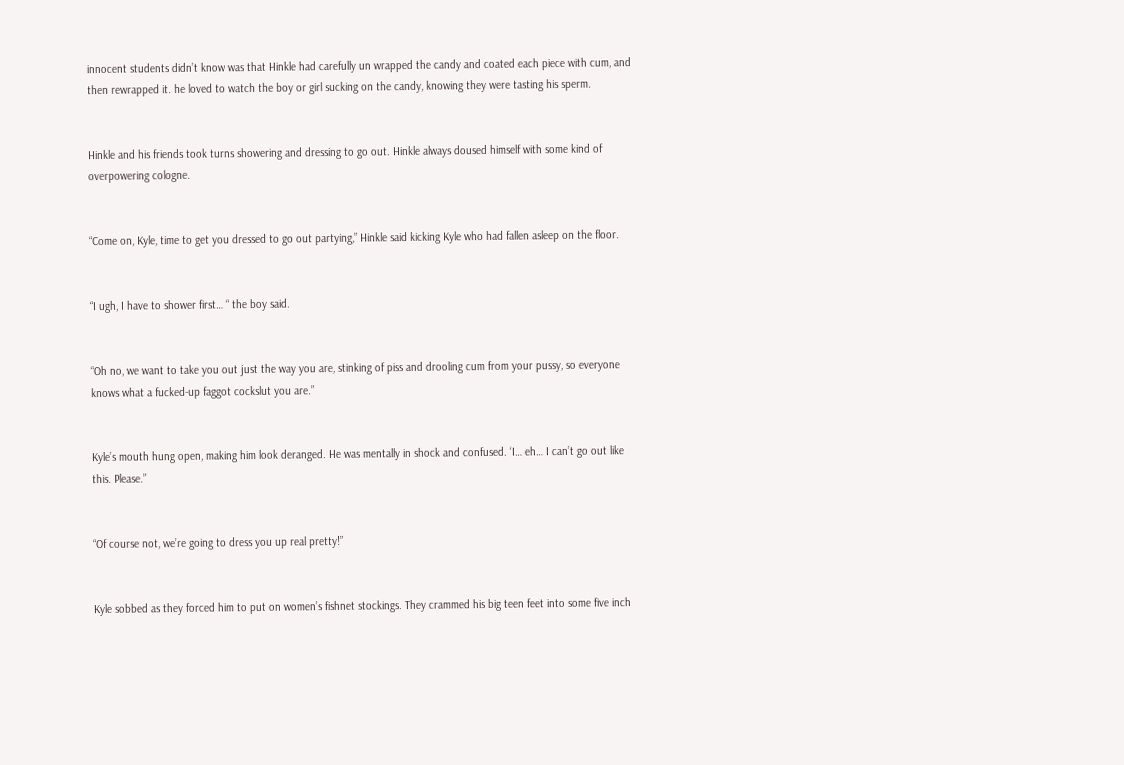innocent students didn’t know was that Hinkle had carefully un wrapped the candy and coated each piece with cum, and then rewrapped it. he loved to watch the boy or girl sucking on the candy, knowing they were tasting his sperm.


Hinkle and his friends took turns showering and dressing to go out. Hinkle always doused himself with some kind of overpowering cologne.


“Come on, Kyle, time to get you dressed to go out partying,” Hinkle said kicking Kyle who had fallen asleep on the floor.


“I ugh, I have to shower first… “ the boy said.


“Oh no, we want to take you out just the way you are, stinking of piss and drooling cum from your pussy, so everyone knows what a fucked-up faggot cockslut you are.”


Kyle’s mouth hung open, making him look deranged. He was mentally in shock and confused. ‘I… eh… I can’t go out like this. Please.”


“Of course not, we’re going to dress you up real pretty!”


Kyle sobbed as they forced him to put on women’s fishnet stockings. They crammed his big teen feet into some five inch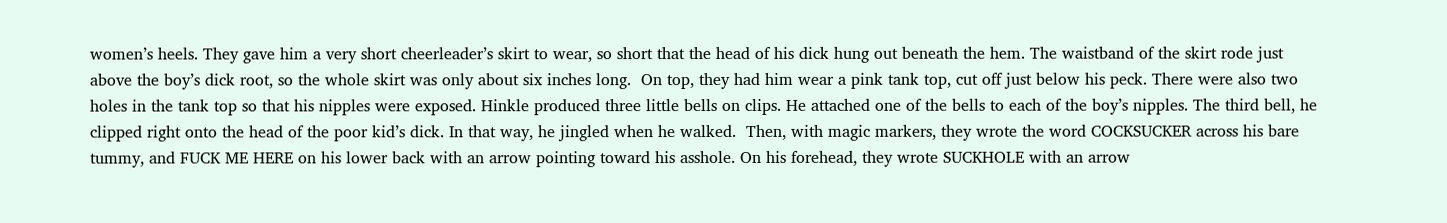women’s heels. They gave him a very short cheerleader’s skirt to wear, so short that the head of his dick hung out beneath the hem. The waistband of the skirt rode just above the boy’s dick root, so the whole skirt was only about six inches long.  On top, they had him wear a pink tank top, cut off just below his peck. There were also two holes in the tank top so that his nipples were exposed. Hinkle produced three little bells on clips. He attached one of the bells to each of the boy’s nipples. The third bell, he clipped right onto the head of the poor kid’s dick. In that way, he jingled when he walked.  Then, with magic markers, they wrote the word COCKSUCKER across his bare tummy, and FUCK ME HERE on his lower back with an arrow pointing toward his asshole. On his forehead, they wrote SUCKHOLE with an arrow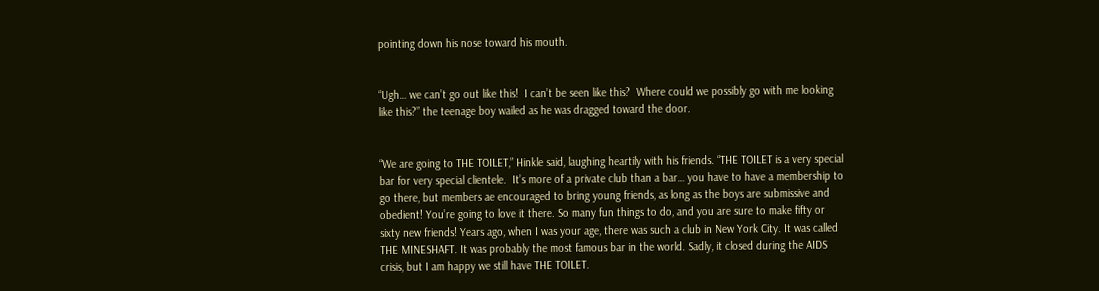pointing down his nose toward his mouth.


“Ugh… we can’t go out like this!  I can’t be seen like this?  Where could we possibly go with me looking like this?” the teenage boy wailed as he was dragged toward the door.


“We are going to THE TOILET,” Hinkle said, laughing heartily with his friends. “THE TOILET is a very special bar for very special clientele.  It’s more of a private club than a bar… you have to have a membership to go there, but members ae encouraged to bring young friends, as long as the boys are submissive and obedient! You’re going to love it there. So many fun things to do, and you are sure to make fifty or sixty new friends! Years ago, when I was your age, there was such a club in New York City. It was called THE MINESHAFT. It was probably the most famous bar in the world. Sadly, it closed during the AIDS crisis, but I am happy we still have THE TOILET.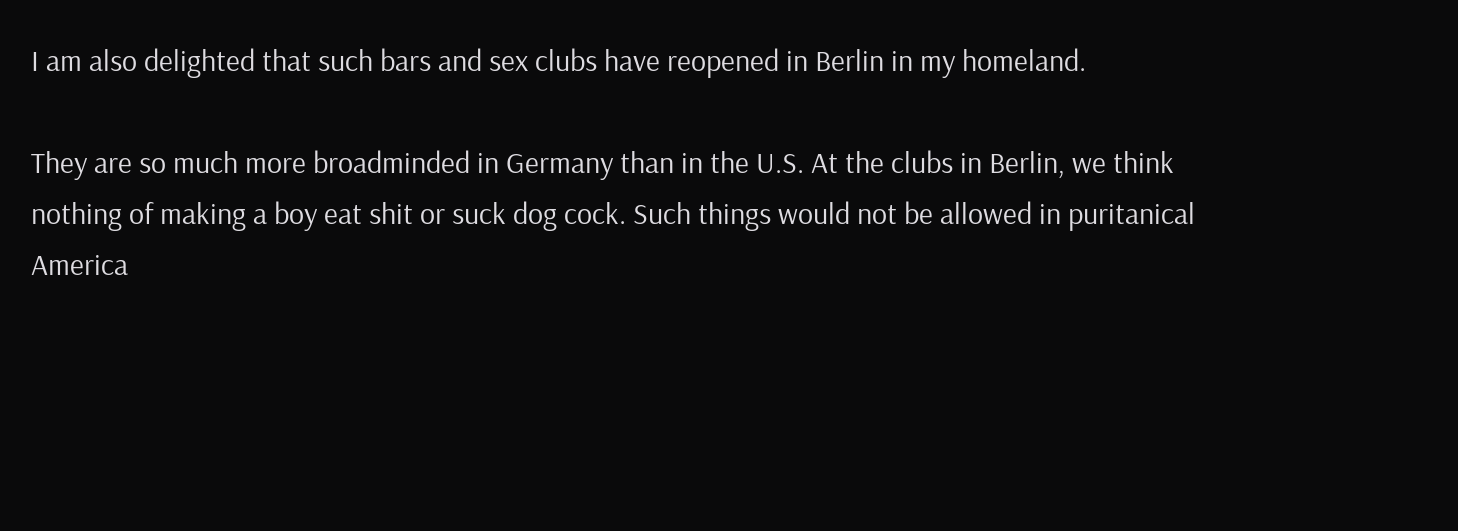I am also delighted that such bars and sex clubs have reopened in Berlin in my homeland.

They are so much more broadminded in Germany than in the U.S. At the clubs in Berlin, we think nothing of making a boy eat shit or suck dog cock. Such things would not be allowed in puritanical America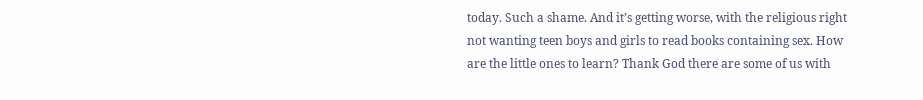today. Such a shame. And it’s getting worse, with the religious right not wanting teen boys and girls to read books containing sex. How are the little ones to learn? Thank God there are some of us with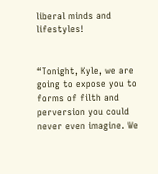liberal minds and lifestyles!


“Tonight, Kyle, we are going to expose you to forms of filth and perversion you could never even imagine. We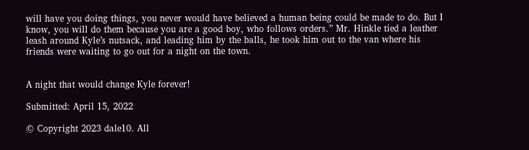will have you doing things, you never would have believed a human being could be made to do. But I know, you will do them because you are a good boy, who follows orders.” Mr. Hinkle tied a leather leash around Kyle’s nutsack, and leading him by the balls, he took him out to the van where his friends were waiting to go out for a night on the town.


A night that would change Kyle forever!

Submitted: April 15, 2022

© Copyright 2023 dale10. All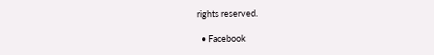rights reserved.

  • Facebook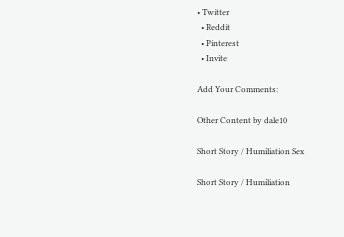• Twitter
  • Reddit
  • Pinterest
  • Invite

Add Your Comments:

Other Content by dale10

Short Story / Humiliation Sex

Short Story / Humiliation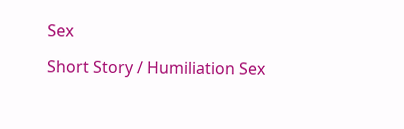Sex

Short Story / Humiliation Sex